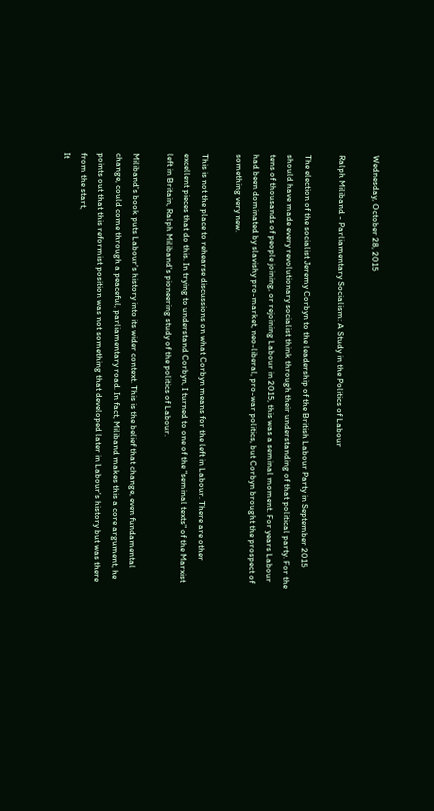Wednesday, October 28, 2015

Ralph Miliband - Parliamentary Socialism: A Study in the Politics of Labour

The election of the socialist Jeremy Corbyn to the leadership of the British Labour Party in September 2015 should have made every revolutionary socialist think through their understanding of that political party. For the tens of thousands of people joining, or rejoining Labour in 2015, this was a seminal moment. For years Labour had been dominated by slavishy pro-market, neo-liberal, pro-war politics, but Corbyn brought the prospect of something very new.

This is not the place to rehearse discussions on what Corbyn means for the left in Labour. There are other excellent pieces that do this. In trying to understand Corbyn, I turned to one of the "seminal texts" of the Marxist left in Britain, Ralph Miliband's pioneering study of the politics of Labour.

Miliband's book puts Labour's history into its wider context. This is the belief that change, even fundamental change, could come through a peaceful, parliamentary road. In fact, Miliband makes this a core argument, he points out that this reformist position was not something that developed later in Labour's history but was there from the start,
It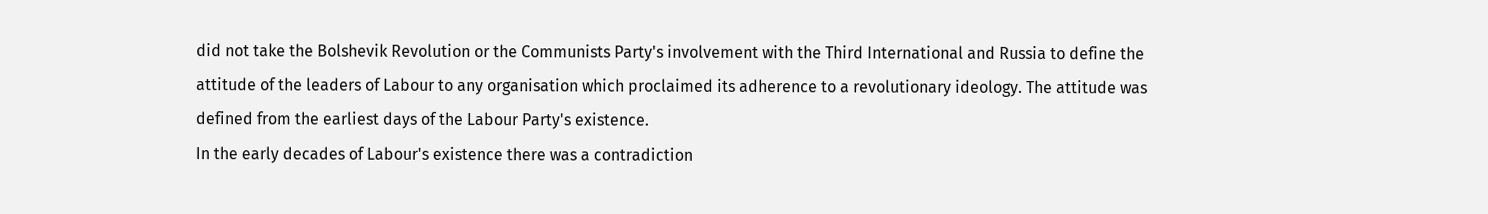did not take the Bolshevik Revolution or the Communists Party's involvement with the Third International and Russia to define the attitude of the leaders of Labour to any organisation which proclaimed its adherence to a revolutionary ideology. The attitude was defined from the earliest days of the Labour Party's existence.
In the early decades of Labour's existence there was a contradiction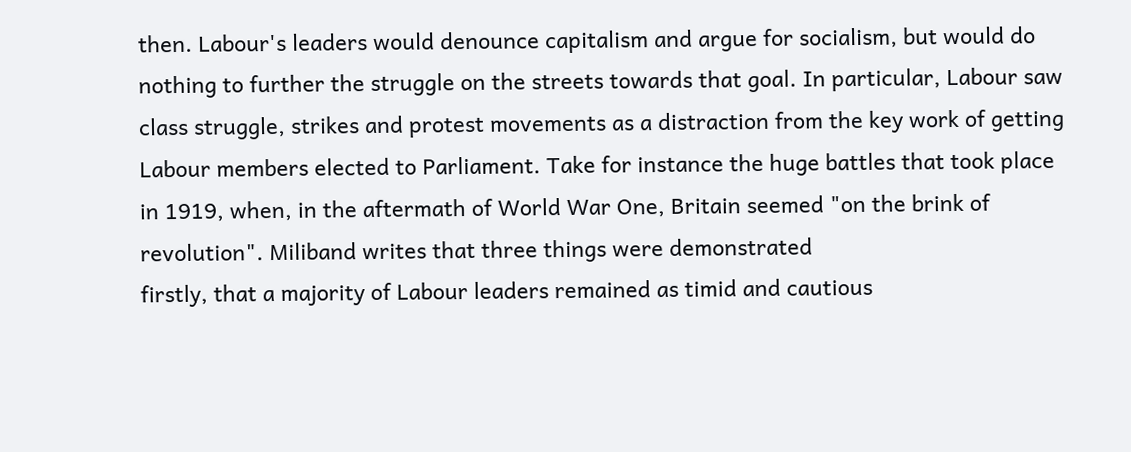then. Labour's leaders would denounce capitalism and argue for socialism, but would do nothing to further the struggle on the streets towards that goal. In particular, Labour saw class struggle, strikes and protest movements as a distraction from the key work of getting Labour members elected to Parliament. Take for instance the huge battles that took place in 1919, when, in the aftermath of World War One, Britain seemed "on the brink of revolution". Miliband writes that three things were demonstrated
firstly, that a majority of Labour leaders remained as timid and cautious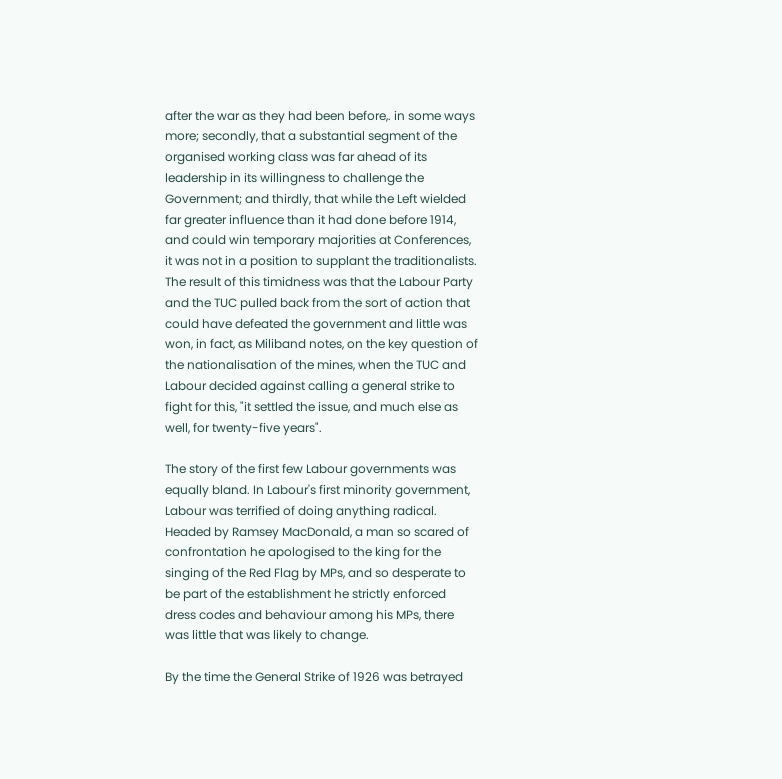after the war as they had been before,. in some ways more; secondly, that a substantial segment of the organised working class was far ahead of its leadership in its willingness to challenge the Government; and thirdly, that while the Left wielded far greater influence than it had done before 1914, and could win temporary majorities at Conferences, it was not in a position to supplant the traditionalists.
The result of this timidness was that the Labour Party and the TUC pulled back from the sort of action that could have defeated the government and little was won, in fact, as Miliband notes, on the key question of the nationalisation of the mines, when the TUC and Labour decided against calling a general strike to fight for this, "it settled the issue, and much else as well, for twenty-five years".

The story of the first few Labour governments was equally bland. In Labour's first minority government, Labour was terrified of doing anything radical. Headed by Ramsey MacDonald, a man so scared of confrontation he apologised to the king for the singing of the Red Flag by MPs, and so desperate to be part of the establishment he strictly enforced dress codes and behaviour among his MPs, there was little that was likely to change.

By the time the General Strike of 1926 was betrayed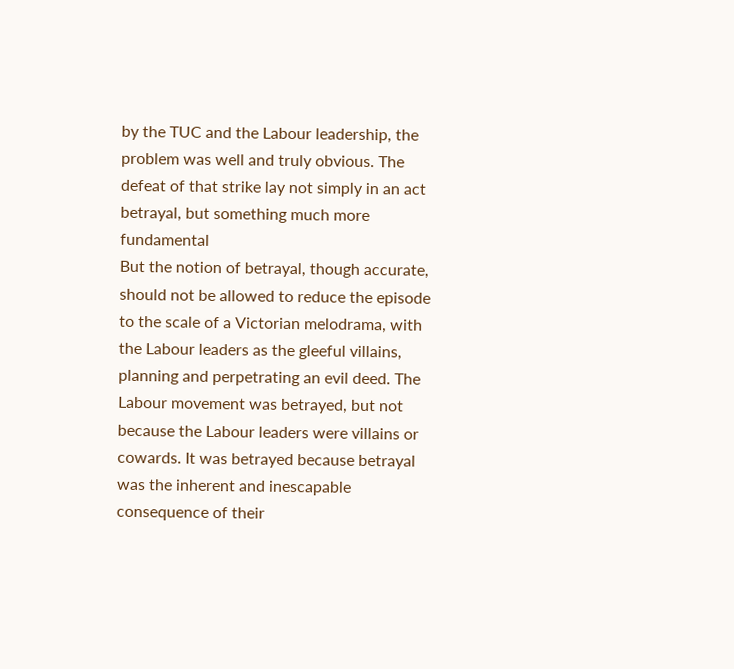by the TUC and the Labour leadership, the problem was well and truly obvious. The defeat of that strike lay not simply in an act betrayal, but something much more fundamental
But the notion of betrayal, though accurate, should not be allowed to reduce the episode to the scale of a Victorian melodrama, with the Labour leaders as the gleeful villains, planning and perpetrating an evil deed. The Labour movement was betrayed, but not because the Labour leaders were villains or cowards. It was betrayed because betrayal was the inherent and inescapable consequence of their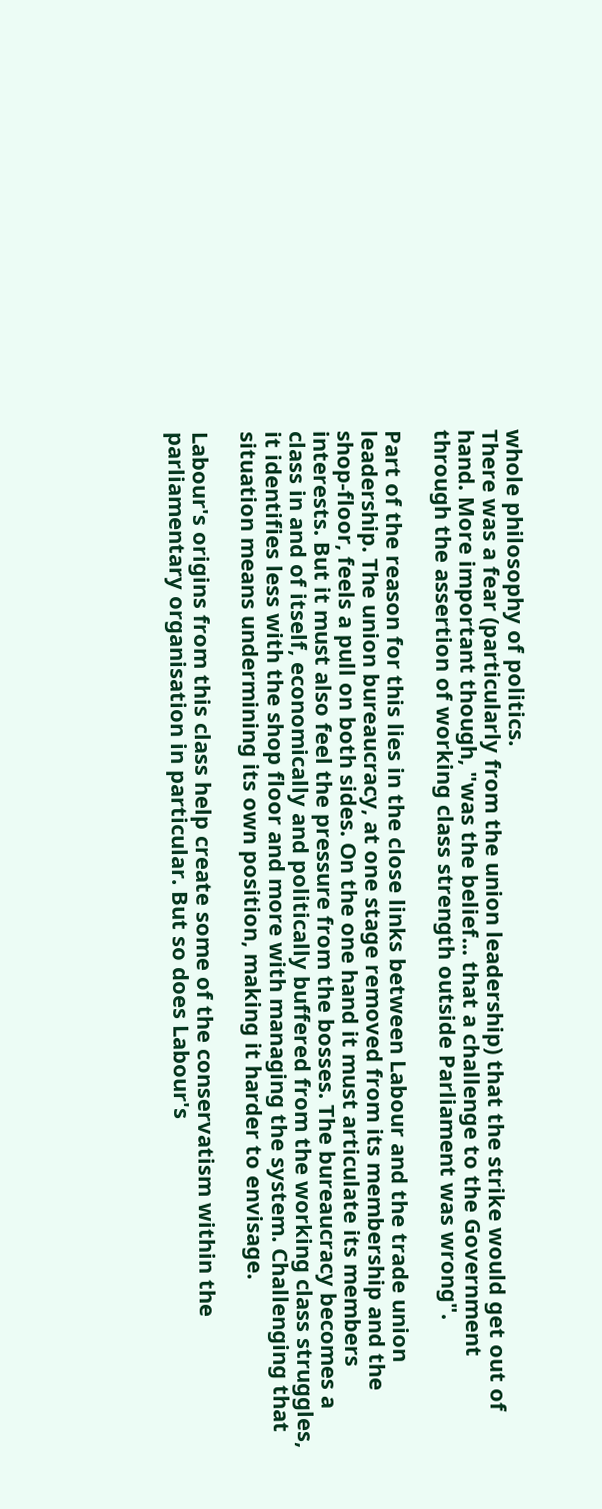whole philosophy of politics.
There was a fear (particularly from the union leadership) that the strike would get out of hand. More important though, "was the belief... that a challenge to the Government through the assertion of working class strength outside Parliament was wrong".

Part of the reason for this lies in the close links between Labour and the trade union leadership. The union bureaucracy, at one stage removed from its membership and the shop-floor, feels a pull on both sides. On the one hand it must articulate its members interests. But it must also feel the pressure from the bosses. The bureaucracy becomes a class in and of itself, economically and politically buffered from the working class struggles, it identifies less with the shop floor and more with managing the system. Challenging that situation means undermining its own position, making it harder to envisage.

Labour's origins from this class help create some of the conservatism within the parliamentary organisation in particular. But so does Labour's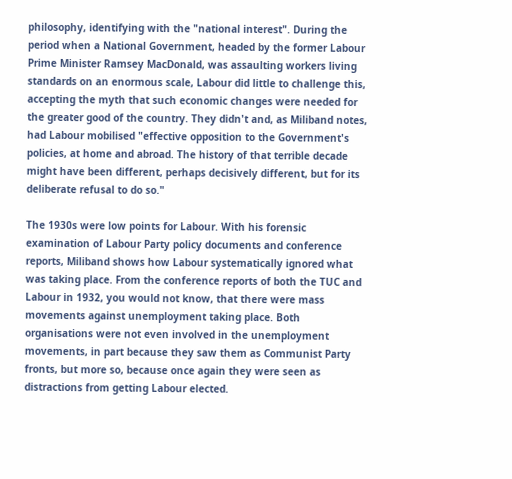philosophy, identifying with the "national interest". During the period when a National Government, headed by the former Labour Prime Minister Ramsey MacDonald, was assaulting workers living standards on an enormous scale, Labour did little to challenge this, accepting the myth that such economic changes were needed for the greater good of the country. They didn't and, as Miliband notes, had Labour mobilised "effective opposition to the Government's policies, at home and abroad. The history of that terrible decade might have been different, perhaps decisively different, but for its deliberate refusal to do so."

The 1930s were low points for Labour. With his forensic examination of Labour Party policy documents and conference reports, Miliband shows how Labour systematically ignored what was taking place. From the conference reports of both the TUC and Labour in 1932, you would not know, that there were mass movements against unemployment taking place. Both organisations were not even involved in the unemployment movements, in part because they saw them as Communist Party fronts, but more so, because once again they were seen as distractions from getting Labour elected.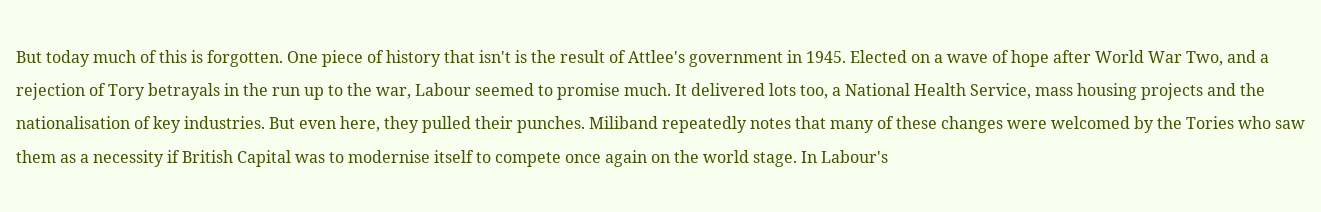But today much of this is forgotten. One piece of history that isn't is the result of Attlee's government in 1945. Elected on a wave of hope after World War Two, and a rejection of Tory betrayals in the run up to the war, Labour seemed to promise much. It delivered lots too, a National Health Service, mass housing projects and the nationalisation of key industries. But even here, they pulled their punches. Miliband repeatedly notes that many of these changes were welcomed by the Tories who saw them as a necessity if British Capital was to modernise itself to compete once again on the world stage. In Labour's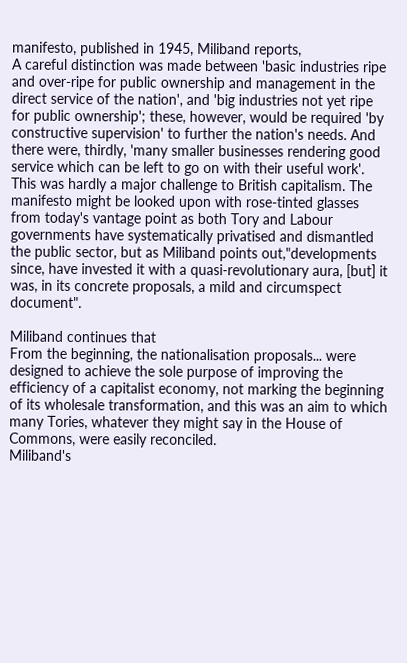manifesto, published in 1945, Miliband reports,
A careful distinction was made between 'basic industries ripe and over-ripe for public ownership and management in the direct service of the nation', and 'big industries not yet ripe for public ownership'; these, however, would be required 'by constructive supervision' to further the nation's needs. And there were, thirdly, 'many smaller businesses rendering good service which can be left to go on with their useful work'.
This was hardly a major challenge to British capitalism. The manifesto might be looked upon with rose-tinted glasses from today's vantage point as both Tory and Labour governments have systematically privatised and dismantled the public sector, but as Miliband points out,"developments since, have invested it with a quasi-revolutionary aura, [but] it was, in its concrete proposals, a mild and circumspect document".

Miliband continues that
From the beginning, the nationalisation proposals... were designed to achieve the sole purpose of improving the efficiency of a capitalist economy, not marking the beginning of its wholesale transformation, and this was an aim to which many Tories, whatever they might say in the House of Commons, were easily reconciled.
Miliband's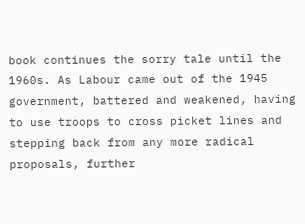book continues the sorry tale until the 1960s. As Labour came out of the 1945 government, battered and weakened, having to use troops to cross picket lines and stepping back from any more radical proposals, further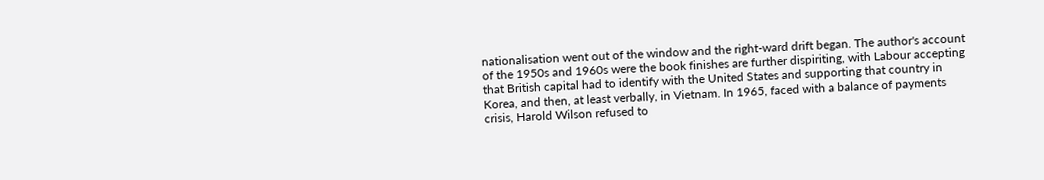nationalisation went out of the window and the right-ward drift began. The author's account of the 1950s and 1960s were the book finishes are further dispiriting, with Labour accepting that British capital had to identify with the United States and supporting that country in Korea, and then, at least verbally, in Vietnam. In 1965, faced with a balance of payments crisis, Harold Wilson refused to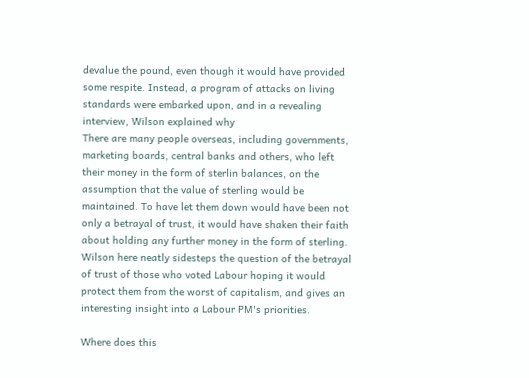devalue the pound, even though it would have provided some respite. Instead, a program of attacks on living standards were embarked upon, and in a revealing interview, Wilson explained why
There are many people overseas, including governments, marketing boards, central banks and others, who left their money in the form of sterlin balances, on the assumption that the value of sterling would be maintained. To have let them down would have been not only a betrayal of trust, it would have shaken their faith about holding any further money in the form of sterling.
Wilson here neatly sidesteps the question of the betrayal of trust of those who voted Labour hoping it would protect them from the worst of capitalism, and gives an interesting insight into a Labour PM's priorities.

Where does this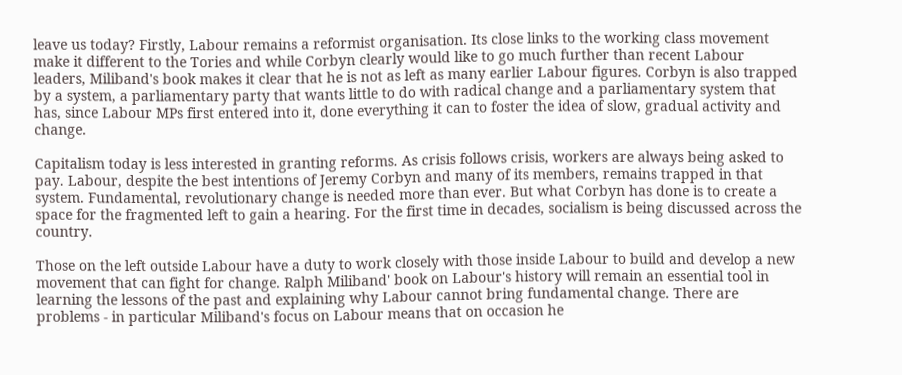leave us today? Firstly, Labour remains a reformist organisation. Its close links to the working class movement make it different to the Tories and while Corbyn clearly would like to go much further than recent Labour leaders, Miliband's book makes it clear that he is not as left as many earlier Labour figures. Corbyn is also trapped by a system, a parliamentary party that wants little to do with radical change and a parliamentary system that has, since Labour MPs first entered into it, done everything it can to foster the idea of slow, gradual activity and change.

Capitalism today is less interested in granting reforms. As crisis follows crisis, workers are always being asked to pay. Labour, despite the best intentions of Jeremy Corbyn and many of its members, remains trapped in that system. Fundamental, revolutionary change is needed more than ever. But what Corbyn has done is to create a space for the fragmented left to gain a hearing. For the first time in decades, socialism is being discussed across the country.

Those on the left outside Labour have a duty to work closely with those inside Labour to build and develop a new movement that can fight for change. Ralph Miliband' book on Labour's history will remain an essential tool in learning the lessons of the past and explaining why Labour cannot bring fundamental change. There are problems - in particular Miliband's focus on Labour means that on occasion he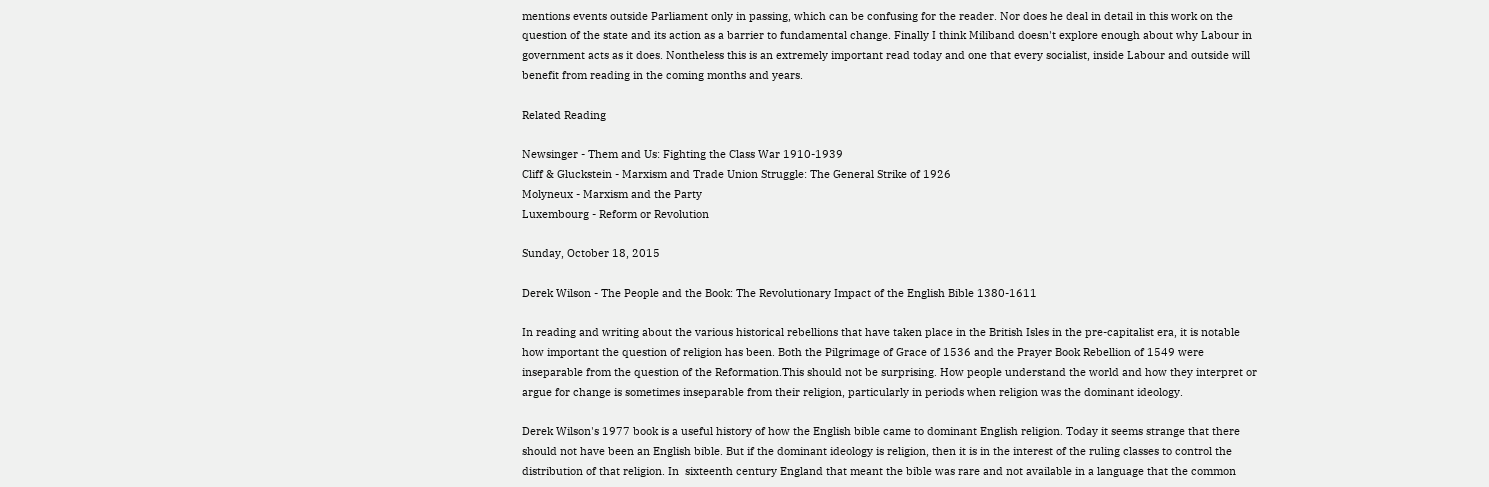mentions events outside Parliament only in passing, which can be confusing for the reader. Nor does he deal in detail in this work on the question of the state and its action as a barrier to fundamental change. Finally I think Miliband doesn't explore enough about why Labour in government acts as it does. Nontheless this is an extremely important read today and one that every socialist, inside Labour and outside will benefit from reading in the coming months and years.

Related Reading

Newsinger - Them and Us: Fighting the Class War 1910-1939
Cliff & Gluckstein - Marxism and Trade Union Struggle: The General Strike of 1926
Molyneux - Marxism and the Party
Luxembourg - Reform or Revolution

Sunday, October 18, 2015

Derek Wilson - The People and the Book: The Revolutionary Impact of the English Bible 1380-1611

In reading and writing about the various historical rebellions that have taken place in the British Isles in the pre-capitalist era, it is notable how important the question of religion has been. Both the Pilgrimage of Grace of 1536 and the Prayer Book Rebellion of 1549 were inseparable from the question of the Reformation.This should not be surprising. How people understand the world and how they interpret or argue for change is sometimes inseparable from their religion, particularly in periods when religion was the dominant ideology.

Derek Wilson's 1977 book is a useful history of how the English bible came to dominant English religion. Today it seems strange that there should not have been an English bible. But if the dominant ideology is religion, then it is in the interest of the ruling classes to control the distribution of that religion. In  sixteenth century England that meant the bible was rare and not available in a language that the common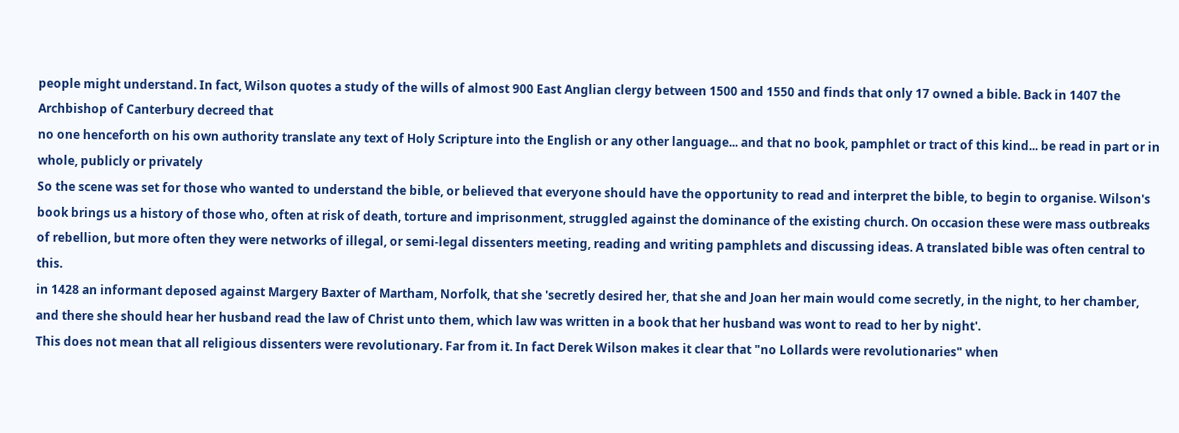people might understand. In fact, Wilson quotes a study of the wills of almost 900 East Anglian clergy between 1500 and 1550 and finds that only 17 owned a bible. Back in 1407 the Archbishop of Canterbury decreed that
no one henceforth on his own authority translate any text of Holy Scripture into the English or any other language... and that no book, pamphlet or tract of this kind... be read in part or in whole, publicly or privately
So the scene was set for those who wanted to understand the bible, or believed that everyone should have the opportunity to read and interpret the bible, to begin to organise. Wilson's book brings us a history of those who, often at risk of death, torture and imprisonment, struggled against the dominance of the existing church. On occasion these were mass outbreaks of rebellion, but more often they were networks of illegal, or semi-legal dissenters meeting, reading and writing pamphlets and discussing ideas. A translated bible was often central to this.
in 1428 an informant deposed against Margery Baxter of Martham, Norfolk, that she 'secretly desired her, that she and Joan her main would come secretly, in the night, to her chamber, and there she should hear her husband read the law of Christ unto them, which law was written in a book that her husband was wont to read to her by night'.
This does not mean that all religious dissenters were revolutionary. Far from it. In fact Derek Wilson makes it clear that "no Lollards were revolutionaries" when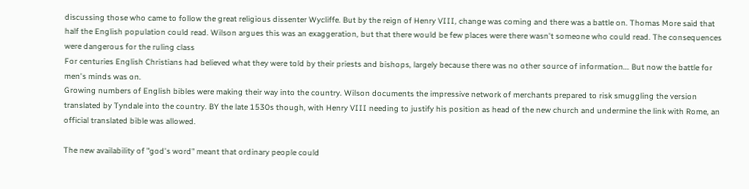discussing those who came to follow the great religious dissenter Wycliffe. But by the reign of Henry VIII, change was coming and there was a battle on. Thomas More said that half the English population could read. Wilson argues this was an exaggeration, but that there would be few places were there wasn't someone who could read. The consequences were dangerous for the ruling class
For centuries English Christians had believed what they were told by their priests and bishops, largely because there was no other source of information... But now the battle for men's minds was on.
Growing numbers of English bibles were making their way into the country. Wilson documents the impressive network of merchants prepared to risk smuggling the version translated by Tyndale into the country. BY the late 1530s though, with Henry VIII needing to justify his position as head of the new church and undermine the link with Rome, an official translated bible was allowed.

The new availability of "god's word" meant that ordinary people could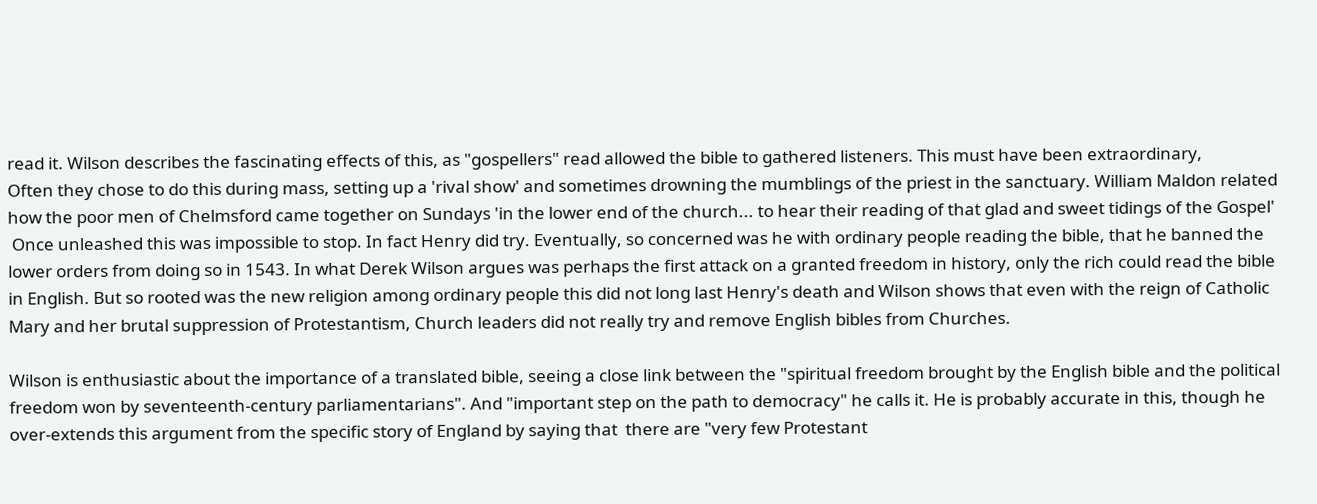read it. Wilson describes the fascinating effects of this, as "gospellers" read allowed the bible to gathered listeners. This must have been extraordinary,
Often they chose to do this during mass, setting up a 'rival show' and sometimes drowning the mumblings of the priest in the sanctuary. William Maldon related how the poor men of Chelmsford came together on Sundays 'in the lower end of the church... to hear their reading of that glad and sweet tidings of the Gospel'
 Once unleashed this was impossible to stop. In fact Henry did try. Eventually, so concerned was he with ordinary people reading the bible, that he banned the lower orders from doing so in 1543. In what Derek Wilson argues was perhaps the first attack on a granted freedom in history, only the rich could read the bible in English. But so rooted was the new religion among ordinary people this did not long last Henry's death and Wilson shows that even with the reign of Catholic Mary and her brutal suppression of Protestantism, Church leaders did not really try and remove English bibles from Churches.

Wilson is enthusiastic about the importance of a translated bible, seeing a close link between the "spiritual freedom brought by the English bible and the political freedom won by seventeenth-century parliamentarians". And "important step on the path to democracy" he calls it. He is probably accurate in this, though he over-extends this argument from the specific story of England by saying that  there are "very few Protestant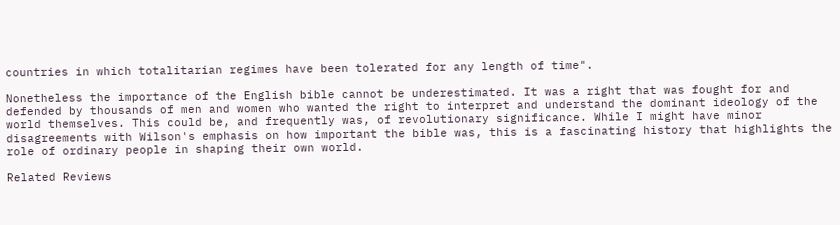countries in which totalitarian regimes have been tolerated for any length of time".

Nonetheless the importance of the English bible cannot be underestimated. It was a right that was fought for and defended by thousands of men and women who wanted the right to interpret and understand the dominant ideology of the world themselves. This could be, and frequently was, of revolutionary significance. While I might have minor disagreements with Wilson's emphasis on how important the bible was, this is a fascinating history that highlights the role of ordinary people in shaping their own world.

Related Reviews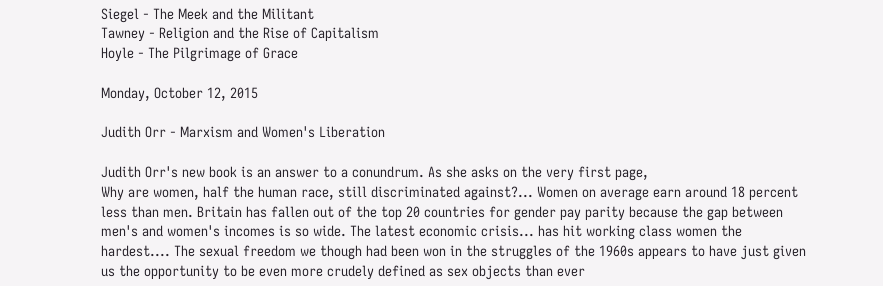Siegel - The Meek and the Militant
Tawney - Religion and the Rise of Capitalism
Hoyle - The Pilgrimage of Grace

Monday, October 12, 2015

Judith Orr - Marxism and Women's Liberation

Judith Orr's new book is an answer to a conundrum. As she asks on the very first page,
Why are women, half the human race, still discriminated against?... Women on average earn around 18 percent less than men. Britain has fallen out of the top 20 countries for gender pay parity because the gap between men's and women's incomes is so wide. The latest economic crisis... has hit working class women the hardest.... The sexual freedom we though had been won in the struggles of the 1960s appears to have just given us the opportunity to be even more crudely defined as sex objects than ever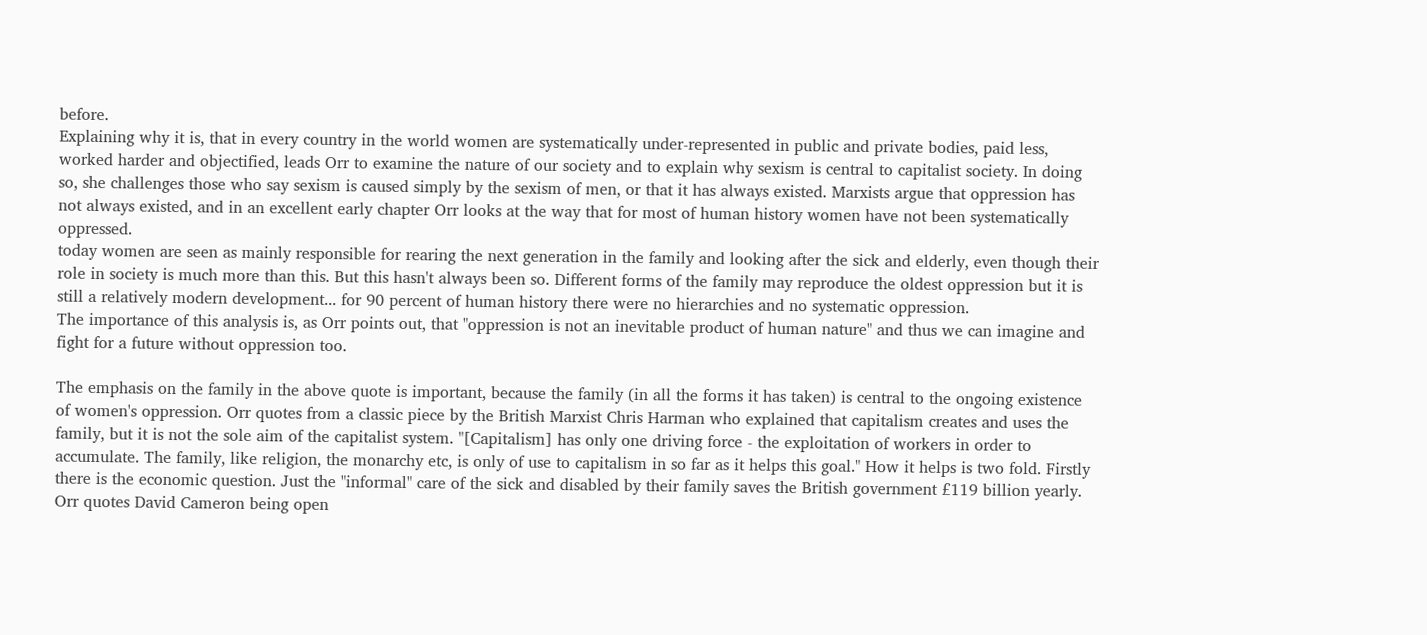before.
Explaining why it is, that in every country in the world women are systematically under-represented in public and private bodies, paid less, worked harder and objectified, leads Orr to examine the nature of our society and to explain why sexism is central to capitalist society. In doing so, she challenges those who say sexism is caused simply by the sexism of men, or that it has always existed. Marxists argue that oppression has not always existed, and in an excellent early chapter Orr looks at the way that for most of human history women have not been systematically oppressed.
today women are seen as mainly responsible for rearing the next generation in the family and looking after the sick and elderly, even though their role in society is much more than this. But this hasn't always been so. Different forms of the family may reproduce the oldest oppression but it is still a relatively modern development... for 90 percent of human history there were no hierarchies and no systematic oppression.
The importance of this analysis is, as Orr points out, that "oppression is not an inevitable product of human nature" and thus we can imagine and fight for a future without oppression too.

The emphasis on the family in the above quote is important, because the family (in all the forms it has taken) is central to the ongoing existence of women's oppression. Orr quotes from a classic piece by the British Marxist Chris Harman who explained that capitalism creates and uses the family, but it is not the sole aim of the capitalist system. "[Capitalism] has only one driving force - the exploitation of workers in order to accumulate. The family, like religion, the monarchy etc, is only of use to capitalism in so far as it helps this goal." How it helps is two fold. Firstly there is the economic question. Just the "informal" care of the sick and disabled by their family saves the British government £119 billion yearly. Orr quotes David Cameron being open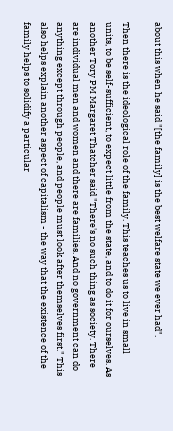about this when he said "[the family] is the best welfare state we ever had".

Then there is the ideological role of the family. This teaches us to live in small units, to be self-sufficient, to expect little from the state, and to do it for ourselves. As another Tory PM Margaret Thatcher said "There's no such thing as society. There are individual men and women and there are families. And no government can do anything except through people, and people must look after themselves first." This also helps explain another aspect of capitalism - the way that the existence of the family helps to solidify a particular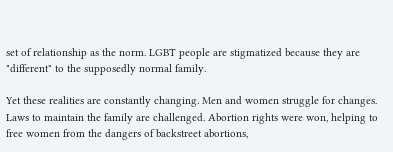set of relationship as the norm. LGBT people are stigmatized because they are "different" to the supposedly normal family.

Yet these realities are constantly changing. Men and women struggle for changes. Laws to maintain the family are challenged. Abortion rights were won, helping to free women from the dangers of backstreet abortions,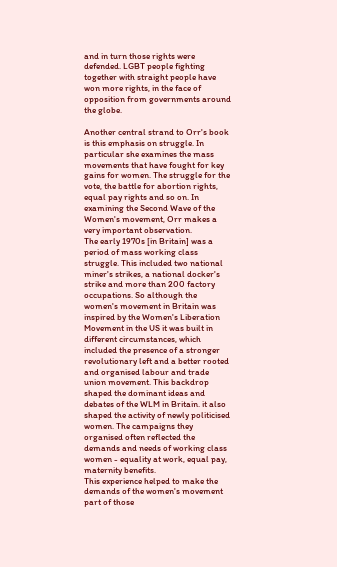and in turn those rights were defended. LGBT people fighting together with straight people have won more rights, in the face of opposition from governments around the globe.

Another central strand to Orr's book is this emphasis on struggle. In particular she examines the mass movements that have fought for key gains for women. The struggle for the vote, the battle for abortion rights, equal pay rights and so on. In examining the Second Wave of the Women's movement, Orr makes a very important observation.
The early 1970s [in Britain] was a period of mass working class struggle. This included two national miner's strikes, a national docker's strike and more than 200 factory occupations. So although the women's movement in Britain was inspired by the Women's Liberation Movement in the US it was built in different circumstances, which included the presence of a stronger revolutionary left and a better rooted and organised labour and trade union movement. This backdrop shaped the dominant ideas and debates of the WLM in Britain. it also shaped the activity of newly politicised women. The campaigns they organised often reflected the demands and needs of working class women - equality at work, equal pay, maternity benefits.
This experience helped to make the demands of the women's movement part of those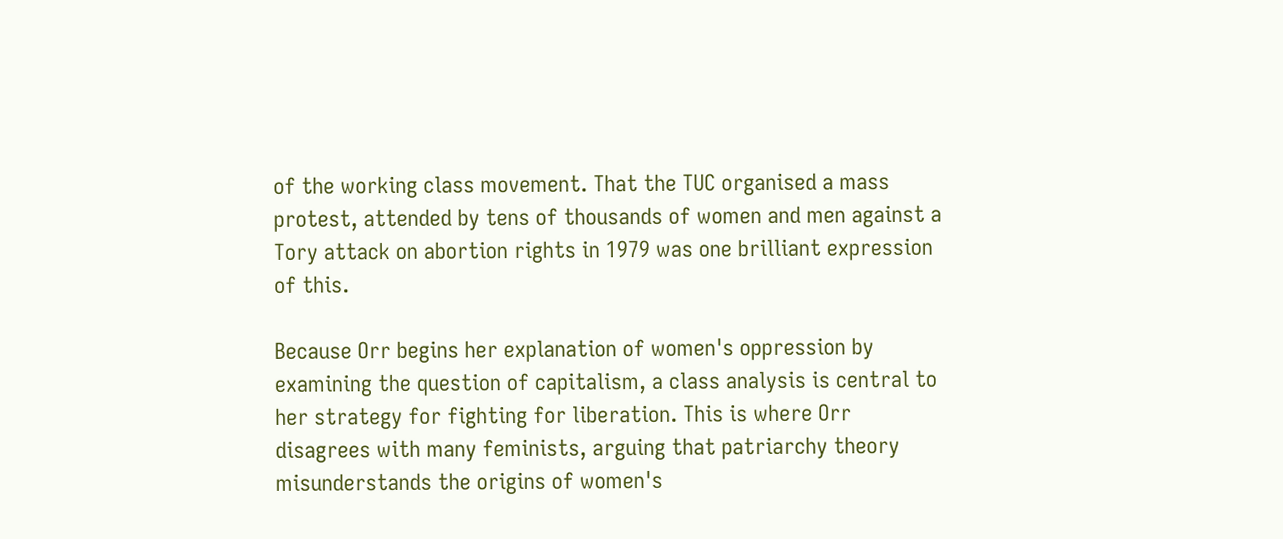of the working class movement. That the TUC organised a mass protest, attended by tens of thousands of women and men against a Tory attack on abortion rights in 1979 was one brilliant expression of this.

Because Orr begins her explanation of women's oppression by examining the question of capitalism, a class analysis is central to her strategy for fighting for liberation. This is where Orr disagrees with many feminists, arguing that patriarchy theory misunderstands the origins of women's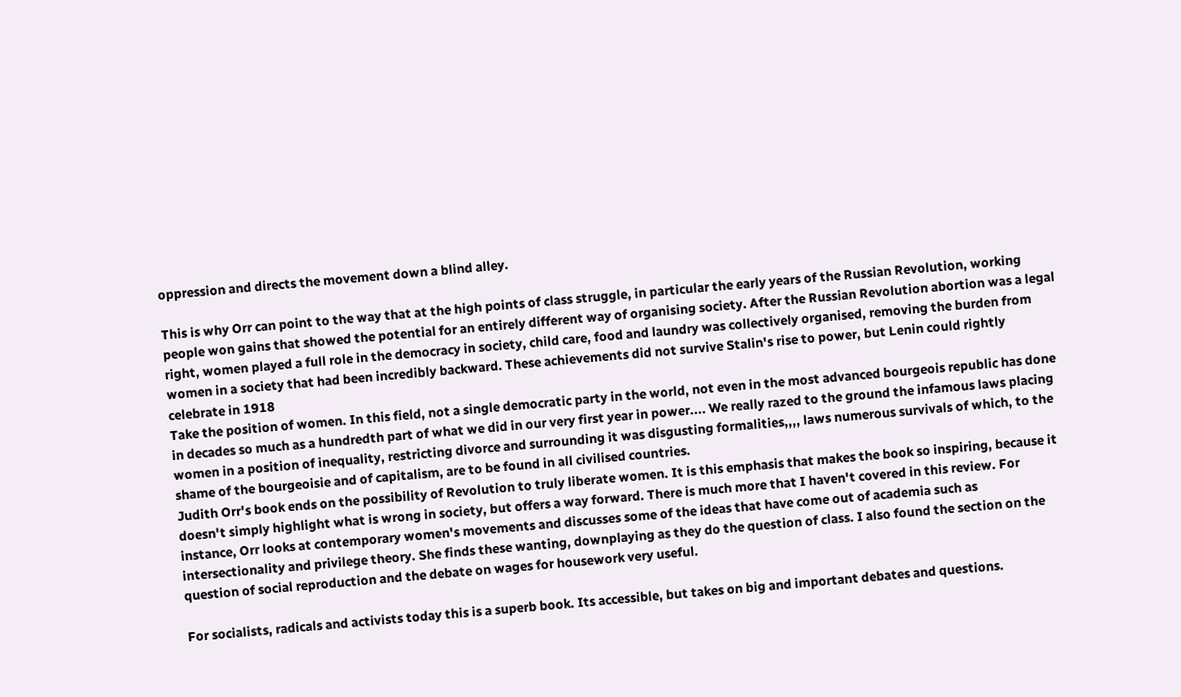oppression and directs the movement down a blind alley.

This is why Orr can point to the way that at the high points of class struggle, in particular the early years of the Russian Revolution, working people won gains that showed the potential for an entirely different way of organising society. After the Russian Revolution abortion was a legal right, women played a full role in the democracy in society, child care, food and laundry was collectively organised, removing the burden from women in a society that had been incredibly backward. These achievements did not survive Stalin's rise to power, but Lenin could rightly celebrate in 1918
Take the position of women. In this field, not a single democratic party in the world, not even in the most advanced bourgeois republic has done in decades so much as a hundredth part of what we did in our very first year in power.... We really razed to the ground the infamous laws placing women in a position of inequality, restricting divorce and surrounding it was disgusting formalities,,,, laws numerous survivals of which, to the shame of the bourgeoisie and of capitalism, are to be found in all civilised countries.
Judith Orr's book ends on the possibility of Revolution to truly liberate women. It is this emphasis that makes the book so inspiring, because it doesn't simply highlight what is wrong in society, but offers a way forward. There is much more that I haven't covered in this review. For instance, Orr looks at contemporary women's movements and discusses some of the ideas that have come out of academia such as intersectionality and privilege theory. She finds these wanting, downplaying as they do the question of class. I also found the section on the question of social reproduction and the debate on wages for housework very useful.

For socialists, radicals and activists today this is a superb book. Its accessible, but takes on big and important debates and questions.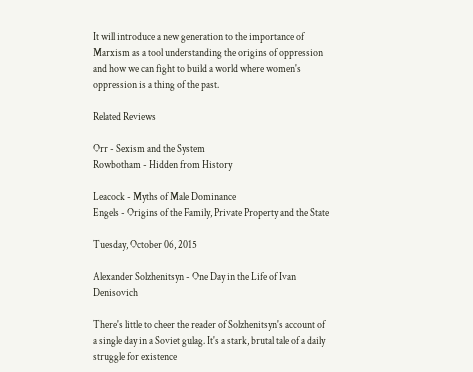It will introduce a new generation to the importance of Marxism as a tool understanding the origins of oppression and how we can fight to build a world where women's oppression is a thing of the past.

Related Reviews

Orr - Sexism and the System
Rowbotham - Hidden from History

Leacock - Myths of Male Dominance
Engels - Origins of the Family, Private Property and the State

Tuesday, October 06, 2015

Alexander Solzhenitsyn - One Day in the Life of Ivan Denisovich

There's little to cheer the reader of Solzhenitsyn's account of a single day in a Soviet gulag. It's a stark, brutal tale of a daily struggle for existence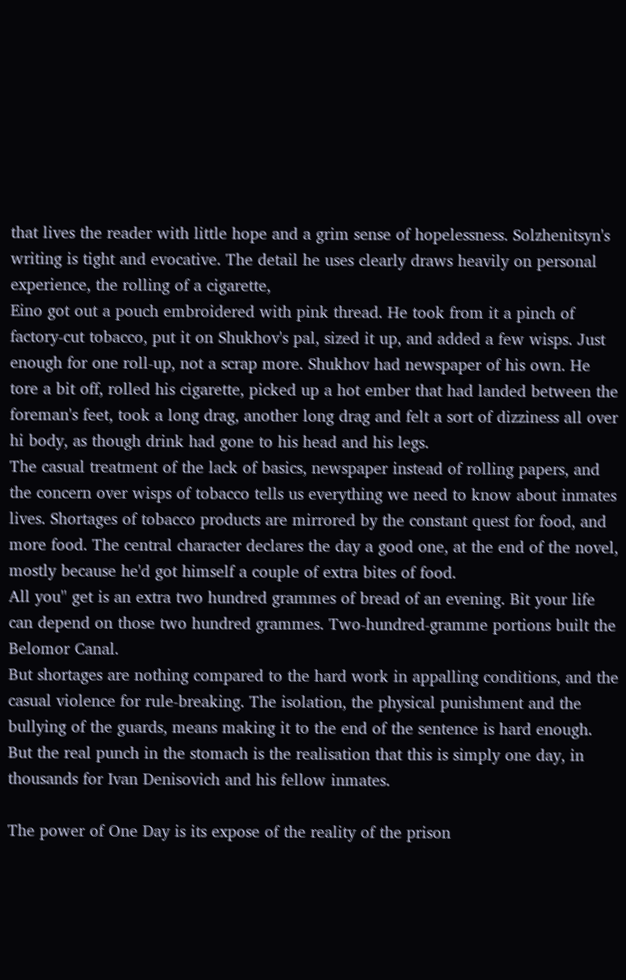that lives the reader with little hope and a grim sense of hopelessness. Solzhenitsyn's writing is tight and evocative. The detail he uses clearly draws heavily on personal experience, the rolling of a cigarette,
Eino got out a pouch embroidered with pink thread. He took from it a pinch of factory-cut tobacco, put it on Shukhov's pal, sized it up, and added a few wisps. Just enough for one roll-up, not a scrap more. Shukhov had newspaper of his own. He tore a bit off, rolled his cigarette, picked up a hot ember that had landed between the foreman's feet, took a long drag, another long drag and felt a sort of dizziness all over hi body, as though drink had gone to his head and his legs.
The casual treatment of the lack of basics, newspaper instead of rolling papers, and the concern over wisps of tobacco tells us everything we need to know about inmates lives. Shortages of tobacco products are mirrored by the constant quest for food, and more food. The central character declares the day a good one, at the end of the novel, mostly because he'd got himself a couple of extra bites of food.
All you'' get is an extra two hundred grammes of bread of an evening. Bit your life can depend on those two hundred grammes. Two-hundred-gramme portions built the Belomor Canal.
But shortages are nothing compared to the hard work in appalling conditions, and the casual violence for rule-breaking. The isolation, the physical punishment and the bullying of the guards, means making it to the end of the sentence is hard enough. But the real punch in the stomach is the realisation that this is simply one day, in thousands for Ivan Denisovich and his fellow inmates.

The power of One Day is its expose of the reality of the prison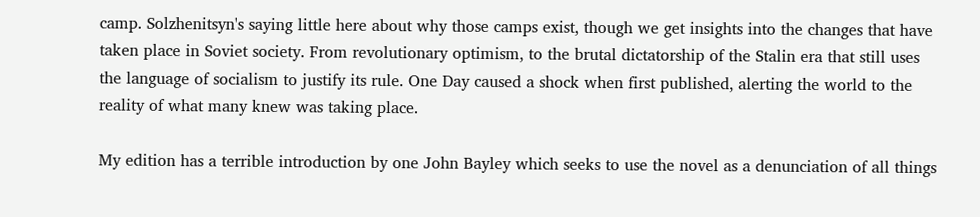camp. Solzhenitsyn's saying little here about why those camps exist, though we get insights into the changes that have taken place in Soviet society. From revolutionary optimism, to the brutal dictatorship of the Stalin era that still uses the language of socialism to justify its rule. One Day caused a shock when first published, alerting the world to the reality of what many knew was taking place.

My edition has a terrible introduction by one John Bayley which seeks to use the novel as a denunciation of all things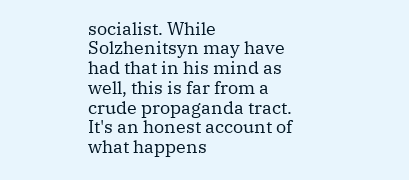socialist. While Solzhenitsyn may have had that in his mind as well, this is far from a crude propaganda tract. It's an honest account of what happens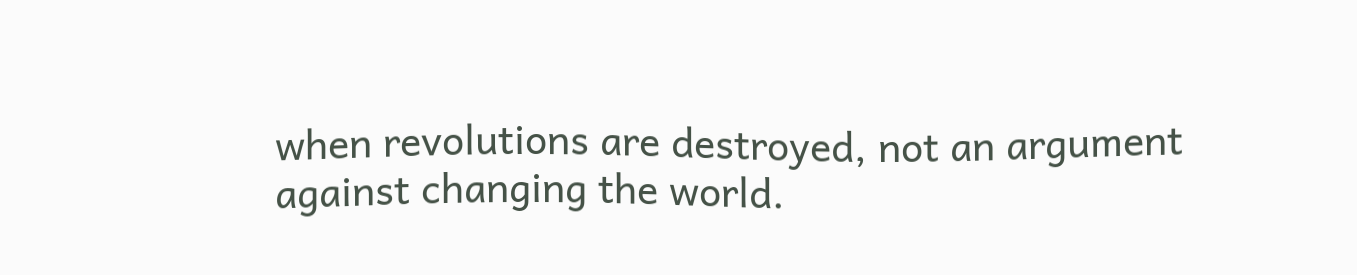when revolutions are destroyed, not an argument against changing the world.